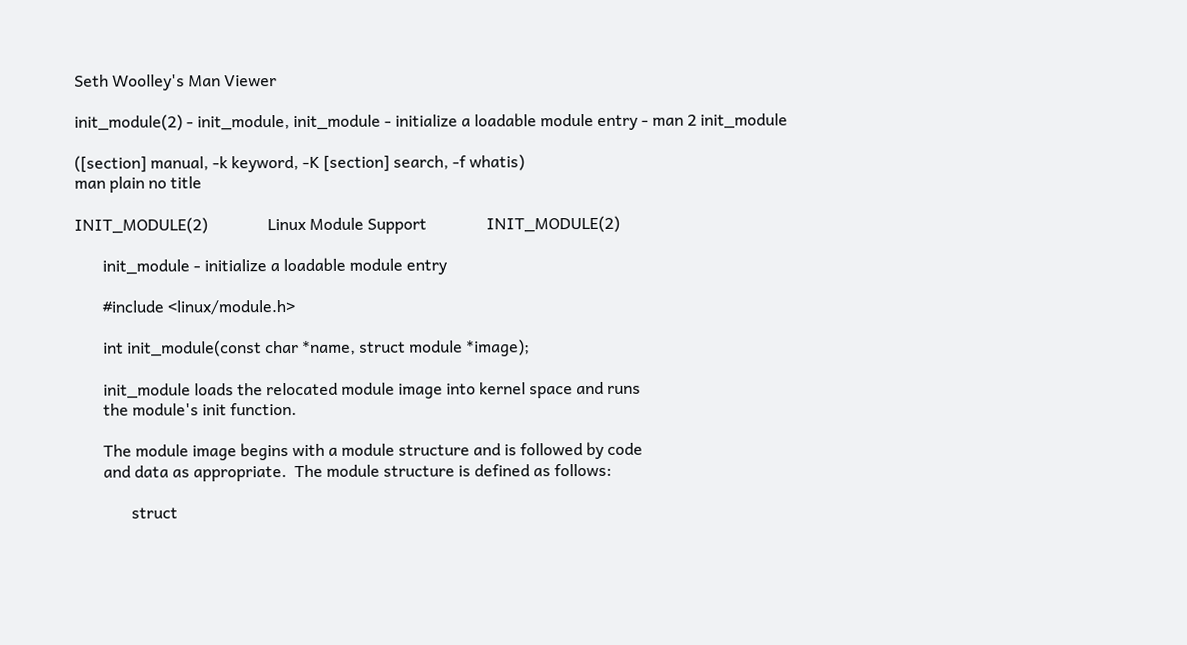Seth Woolley's Man Viewer

init_module(2) - init_module, init_module - initialize a loadable module entry - man 2 init_module

([section] manual, -k keyword, -K [section] search, -f whatis)
man plain no title

INIT_MODULE(2)               Linux Module Support               INIT_MODULE(2)

       init_module - initialize a loadable module entry

       #include <linux/module.h>

       int init_module(const char *name, struct module *image);

       init_module loads the relocated module image into kernel space and runs
       the module's init function.

       The module image begins with a module structure and is followed by code
       and data as appropriate.  The module structure is defined as follows:

              struct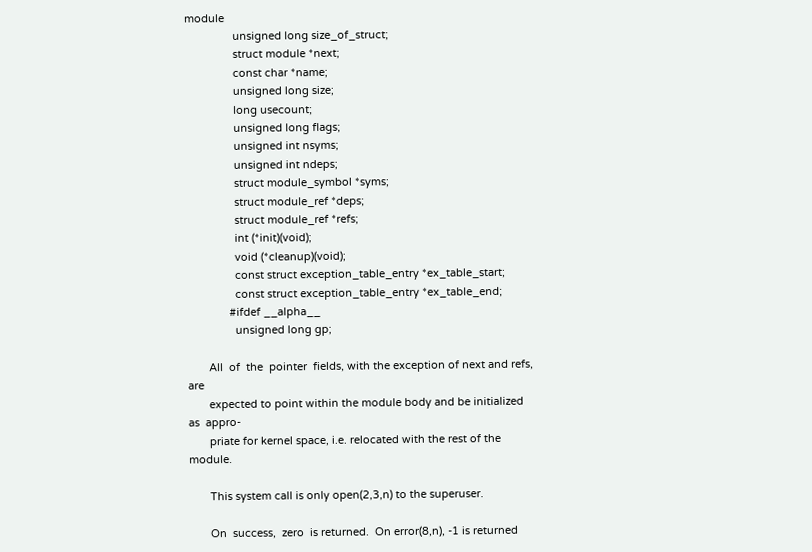module
                unsigned long size_of_struct;
                struct module *next;
                const char *name;
                unsigned long size;
                long usecount;
                unsigned long flags;
                unsigned int nsyms;
                unsigned int ndeps;
                struct module_symbol *syms;
                struct module_ref *deps;
                struct module_ref *refs;
                int (*init)(void);
                void (*cleanup)(void);
                const struct exception_table_entry *ex_table_start;
                const struct exception_table_entry *ex_table_end;
              #ifdef __alpha__
                unsigned long gp;

       All  of  the  pointer  fields, with the exception of next and refs, are
       expected to point within the module body and be initialized  as  appro-
       priate for kernel space, i.e. relocated with the rest of the module.

       This system call is only open(2,3,n) to the superuser.

       On  success,  zero  is returned.  On error(8,n), -1 is returned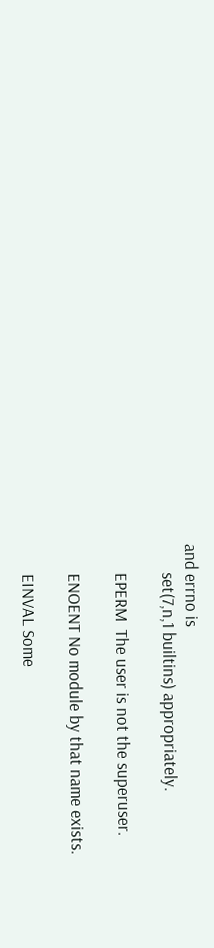and errno is
       set(7,n,1 builtins) appropriately.

       EPERM  The user is not the superuser.

       ENOENT No module by that name exists.

       EINVAL Some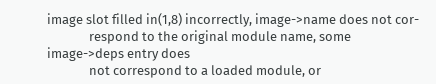image slot filled in(1,8) incorrectly, image->name does not cor-
              respond to the original module name, some image->deps entry does
              not correspond to a loaded module, or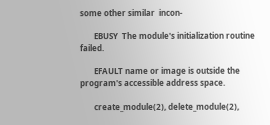some other similar  incon-

       EBUSY  The module's initialization routine failed.

       EFAULT name or image is outside the program's accessible address space.

       create_module(2), delete_module(2),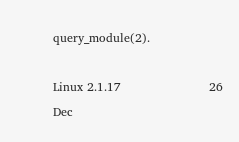query_module(2).

Linux 2.1.17                      26 Dec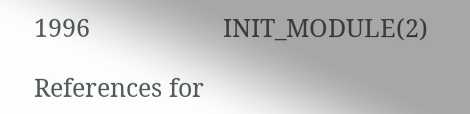1996                   INIT_MODULE(2)

References for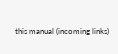this manual (incoming links)